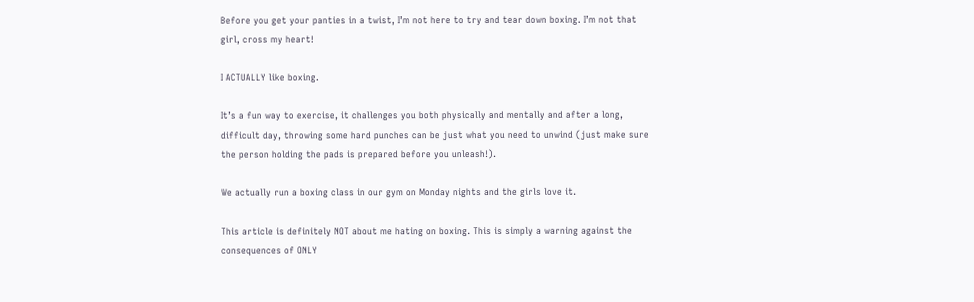Before you get your panties in a twist, I’m not here to try and tear down boxing. I’m not that girl, cross my heart!

I ACTUALLY like boxing.

It’s a fun way to exercise, it challenges you both physically and mentally and after a long, difficult day, throwing some hard punches can be just what you need to unwind (just make sure the person holding the pads is prepared before you unleash!).

We actually run a boxing class in our gym on Monday nights and the girls love it.

This article is definitely NOT about me hating on boxing. This is simply a warning against the consequences of ONLY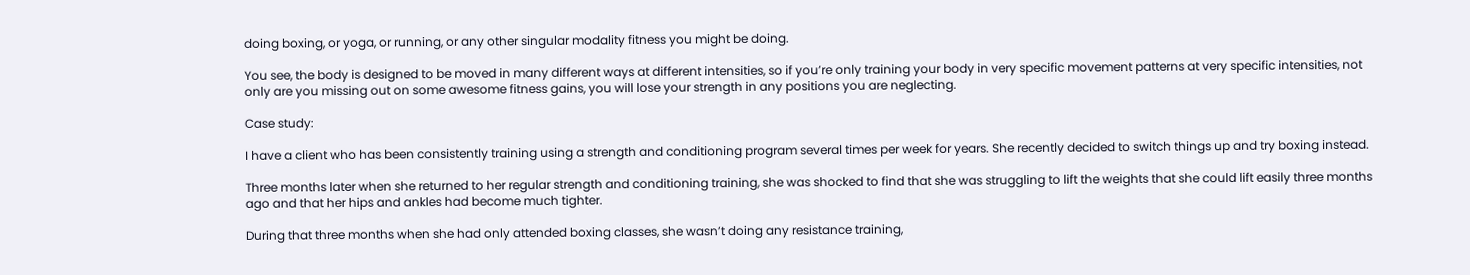doing boxing, or yoga, or running, or any other singular modality fitness you might be doing.

You see, the body is designed to be moved in many different ways at different intensities, so if you’re only training your body in very specific movement patterns at very specific intensities, not only are you missing out on some awesome fitness gains, you will lose your strength in any positions you are neglecting.

Case study:

I have a client who has been consistently training using a strength and conditioning program several times per week for years. She recently decided to switch things up and try boxing instead.

Three months later when she returned to her regular strength and conditioning training, she was shocked to find that she was struggling to lift the weights that she could lift easily three months ago and that her hips and ankles had become much tighter.

During that three months when she had only attended boxing classes, she wasn’t doing any resistance training,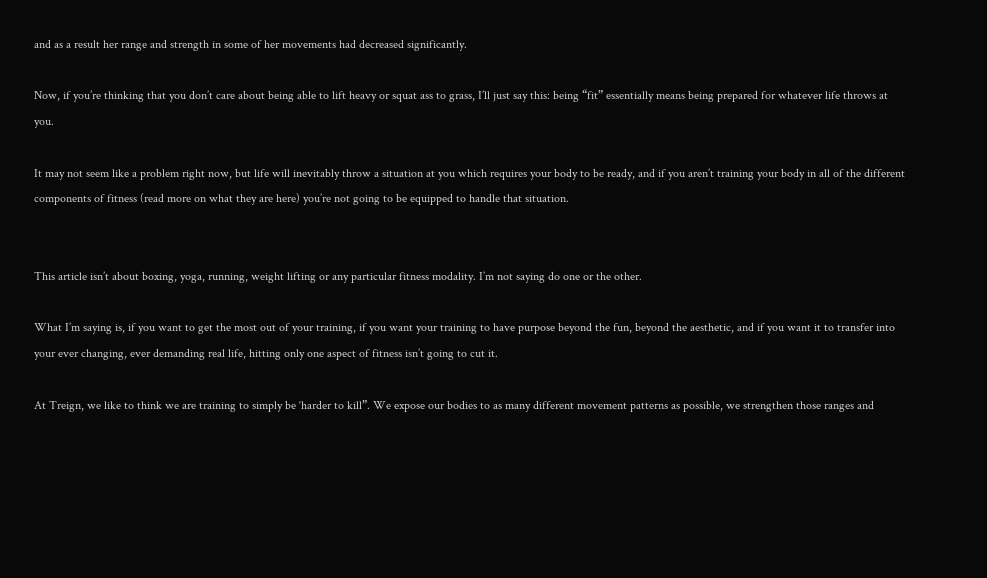and as a result her range and strength in some of her movements had decreased significantly.

Now, if you’re thinking that you don’t care about being able to lift heavy or squat ass to grass, I’ll just say this: being “fit” essentially means being prepared for whatever life throws at you.

It may not seem like a problem right now, but life will inevitably throw a situation at you which requires your body to be ready, and if you aren’t training your body in all of the different components of fitness (read more on what they are here) you’re not going to be equipped to handle that situation.


This article isn’t about boxing, yoga, running, weight lifting or any particular fitness modality. I’m not saying do one or the other.

What I’m saying is, if you want to get the most out of your training, if you want your training to have purpose beyond the fun, beyond the aesthetic, and if you want it to transfer into your ever changing, ever demanding real life, hitting only one aspect of fitness isn’t going to cut it.

At Treign, we like to think we are training to simply be ‘harder to kill”. We expose our bodies to as many different movement patterns as possible, we strengthen those ranges and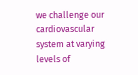we challenge our cardiovascular system at varying levels of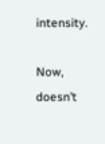intensity.

Now, doesn’t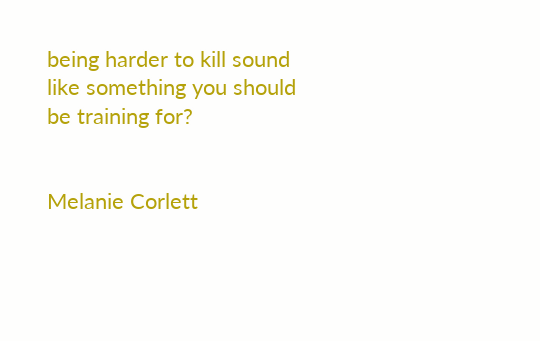being harder to kill sound like something you should be training for?


Melanie Corlett